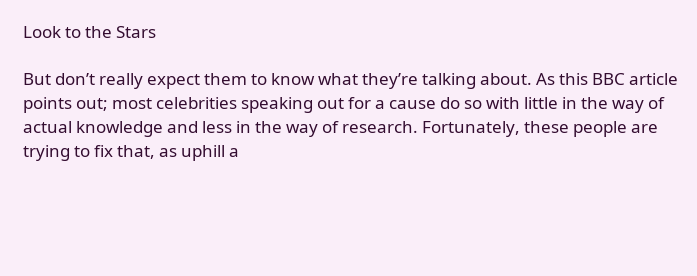Look to the Stars

But don’t really expect them to know what they’re talking about. As this BBC article points out; most celebrities speaking out for a cause do so with little in the way of actual knowledge and less in the way of research. Fortunately, these people are trying to fix that, as uphill a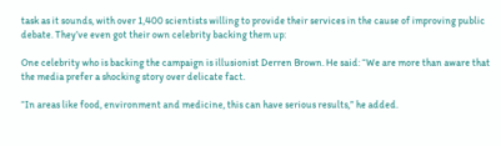task as it sounds, with over 1,400 scientists willing to provide their services in the cause of improving public debate. They’ve even got their own celebrity backing them up:

One celebrity who is backing the campaign is illusionist Derren Brown. He said: “We are more than aware that the media prefer a shocking story over delicate fact.

“In areas like food, environment and medicine, this can have serious results,” he added.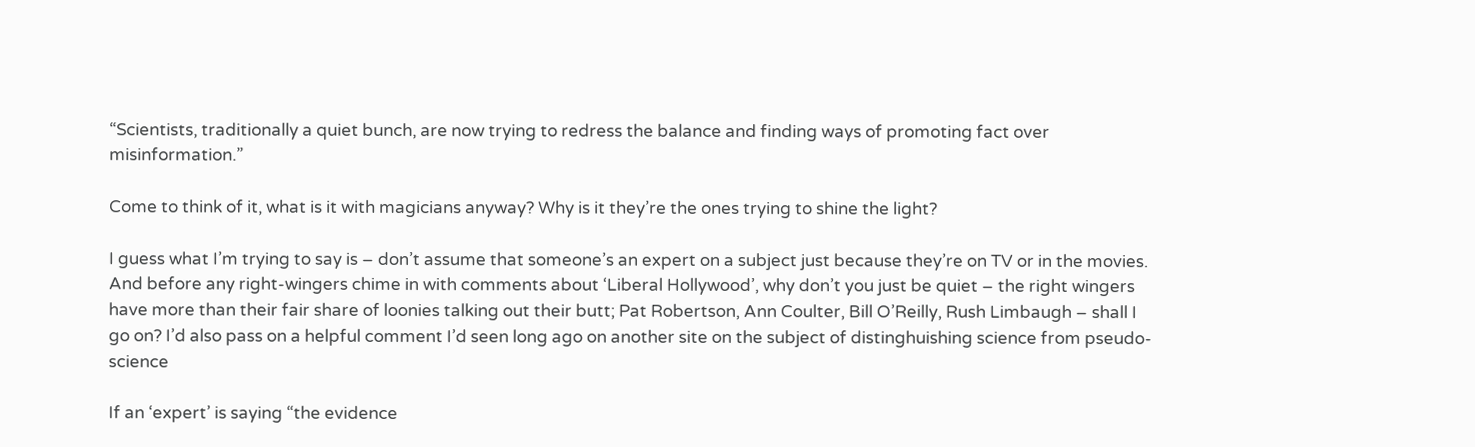“Scientists, traditionally a quiet bunch, are now trying to redress the balance and finding ways of promoting fact over misinformation.”

Come to think of it, what is it with magicians anyway? Why is it they’re the ones trying to shine the light?

I guess what I’m trying to say is – don’t assume that someone’s an expert on a subject just because they’re on TV or in the movies. And before any right-wingers chime in with comments about ‘Liberal Hollywood’, why don’t you just be quiet – the right wingers have more than their fair share of loonies talking out their butt; Pat Robertson, Ann Coulter, Bill O’Reilly, Rush Limbaugh – shall I go on? I’d also pass on a helpful comment I’d seen long ago on another site on the subject of distinghuishing science from pseudo-science

If an ‘expert’ is saying “the evidence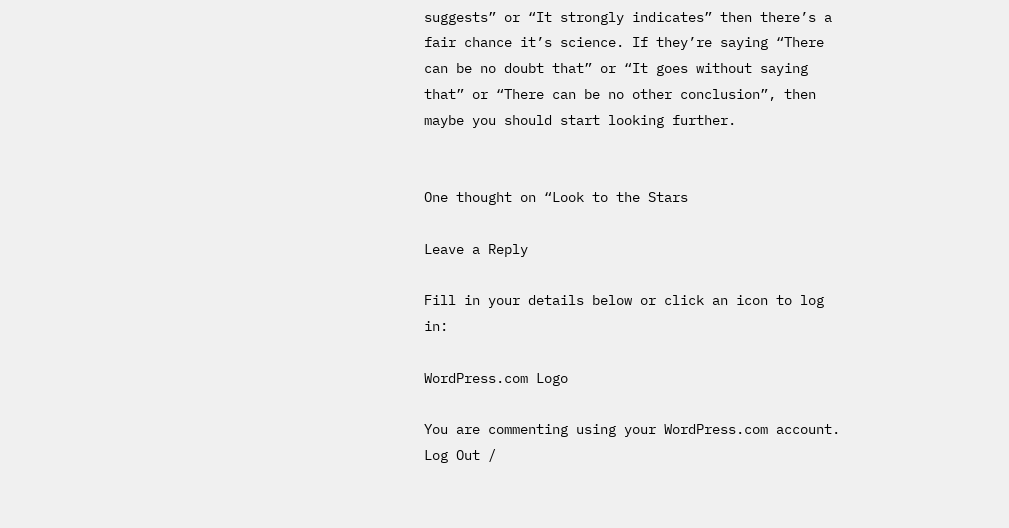suggests” or “It strongly indicates” then there’s a fair chance it’s science. If they’re saying “There can be no doubt that” or “It goes without saying that” or “There can be no other conclusion”, then maybe you should start looking further.


One thought on “Look to the Stars

Leave a Reply

Fill in your details below or click an icon to log in:

WordPress.com Logo

You are commenting using your WordPress.com account. Log Out /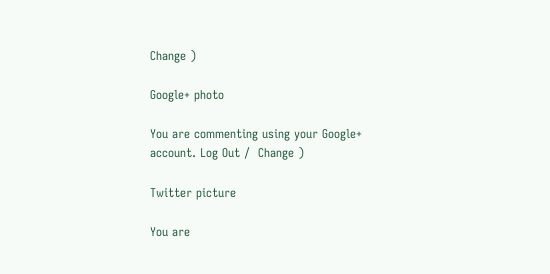Change )

Google+ photo

You are commenting using your Google+ account. Log Out /  Change )

Twitter picture

You are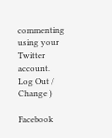commenting using your Twitter account. Log Out /  Change )

Facebook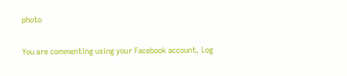photo

You are commenting using your Facebook account. Log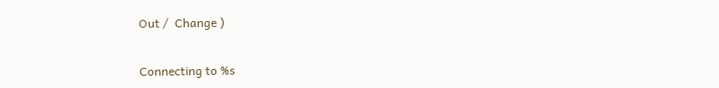Out /  Change )


Connecting to %s